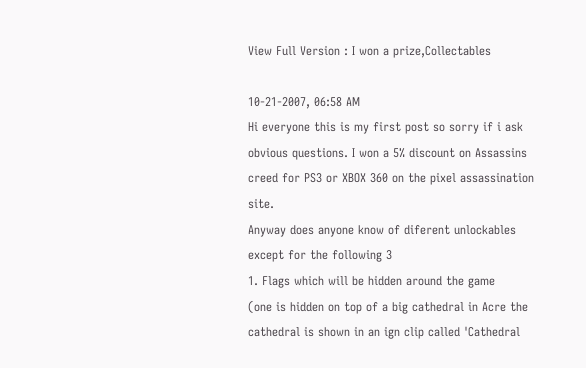View Full Version : I won a prize,Collectables

10-21-2007, 06:58 AM
Hi everyone this is my first post so sorry if i ask obvious questions. I won a 5% discount on Assassins creed for PS3 or XBOX 360 on the pixel assassination site.
Anyway does anyone know of diferent unlockables except for the following 3
1. Flags which will be hidden around the game
(one is hidden on top of a big cathedral in Acre the cathedral is shown in an ign clip called 'Cathedral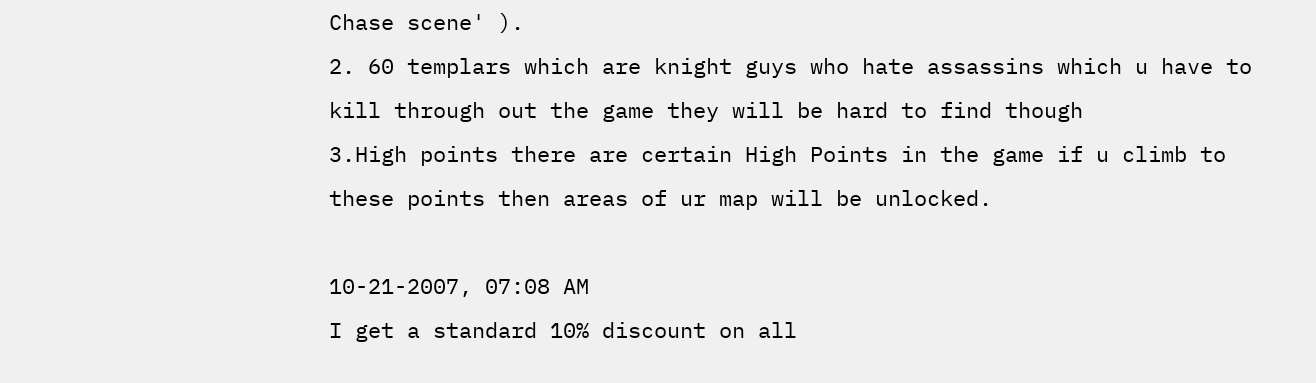Chase scene' ).
2. 60 templars which are knight guys who hate assassins which u have to kill through out the game they will be hard to find though
3.High points there are certain High Points in the game if u climb to these points then areas of ur map will be unlocked.

10-21-2007, 07:08 AM
I get a standard 10% discount on all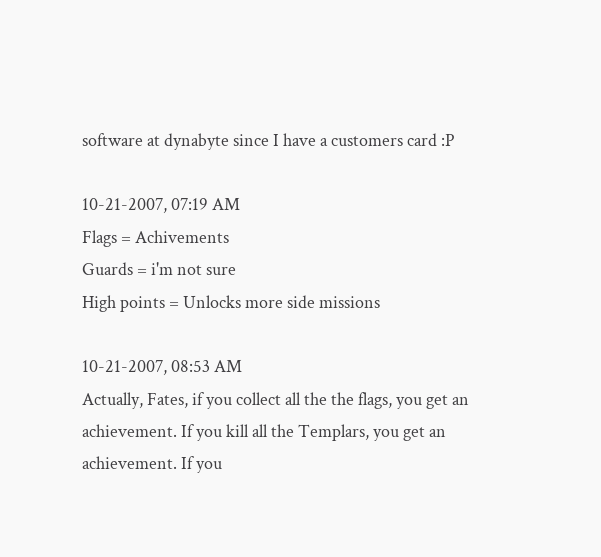software at dynabyte since I have a customers card :P

10-21-2007, 07:19 AM
Flags = Achivements
Guards = i'm not sure
High points = Unlocks more side missions

10-21-2007, 08:53 AM
Actually, Fates, if you collect all the the flags, you get an achievement. If you kill all the Templars, you get an achievement. If you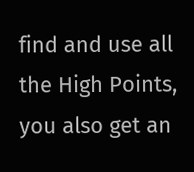find and use all the High Points, you also get an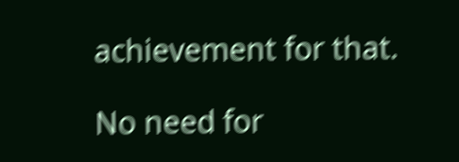achievement for that.

No need for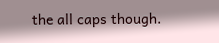the all caps though.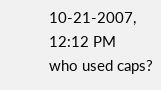10-21-2007, 12:12 PM
who used caps?